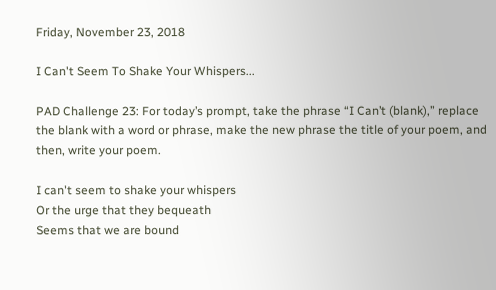Friday, November 23, 2018

I Can't Seem To Shake Your Whispers...

PAD Challenge 23: For today’s prompt, take the phrase “I Can’t (blank),” replace the blank with a word or phrase, make the new phrase the title of your poem, and then, write your poem.

I can't seem to shake your whispers
Or the urge that they bequeath
Seems that we are bound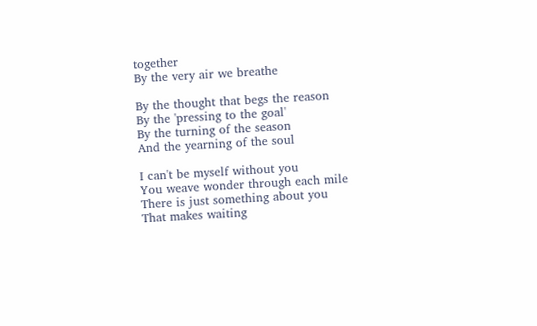together
By the very air we breathe

By the thought that begs the reason
By the 'pressing to the goal'
By the turning of the season
And the yearning of the soul

I can't be myself without you
You weave wonder through each mile
There is just something about you
That makes waiting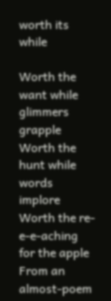worth its while

Worth the want while glimmers grapple
Worth the hunt while words implore
Worth the re-e-e-aching for the apple
From an almost-poem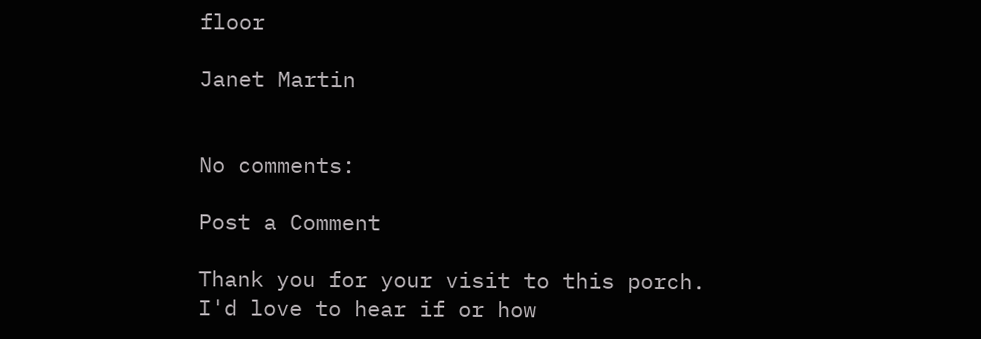floor

Janet Martin


No comments:

Post a Comment

Thank you for your visit to this porch. I'd love to hear if or how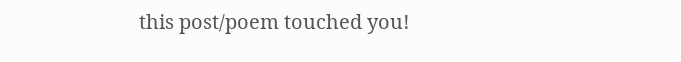this post/poem touched you!